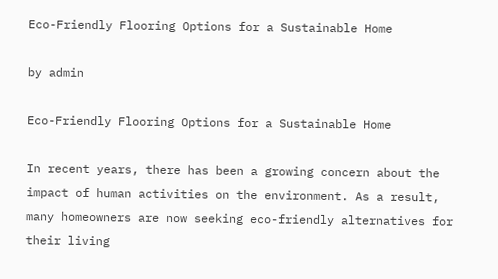Eco-Friendly Flooring Options for a Sustainable Home

by admin

Eco-Friendly Flooring Options for a Sustainable Home

In recent years, there has been a growing concern about the impact of human activities on the environment. As a result, many homeowners are now seeking eco-friendly alternatives for their living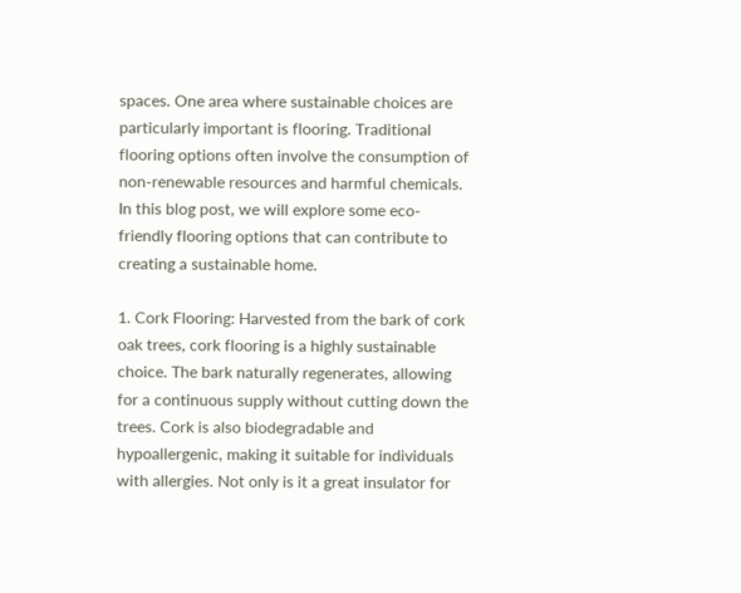spaces. One area where sustainable choices are particularly important is flooring. Traditional flooring options often involve the consumption of non-renewable resources and harmful chemicals. In this blog post, we will explore some eco-friendly flooring options that can contribute to creating a sustainable home.

1. Cork Flooring: Harvested from the bark of cork oak trees, cork flooring is a highly sustainable choice. The bark naturally regenerates, allowing for a continuous supply without cutting down the trees. Cork is also biodegradable and hypoallergenic, making it suitable for individuals with allergies. Not only is it a great insulator for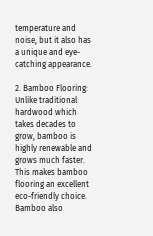temperature and noise, but it also has a unique and eye-catching appearance.

2. Bamboo Flooring: Unlike traditional hardwood which takes decades to grow, bamboo is highly renewable and grows much faster. This makes bamboo flooring an excellent eco-friendly choice. Bamboo also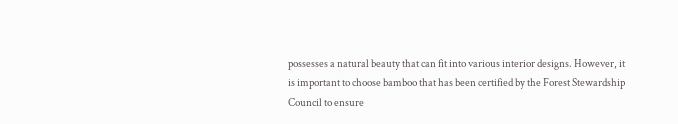possesses a natural beauty that can fit into various interior designs. However, it is important to choose bamboo that has been certified by the Forest Stewardship Council to ensure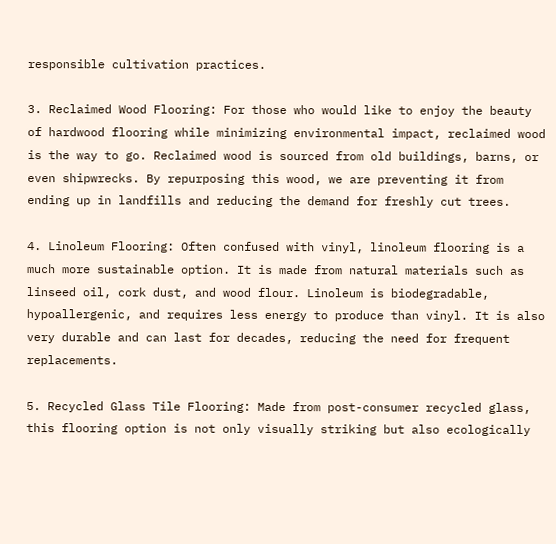responsible cultivation practices.

3. Reclaimed Wood Flooring: For those who would like to enjoy the beauty of hardwood flooring while minimizing environmental impact, reclaimed wood is the way to go. Reclaimed wood is sourced from old buildings, barns, or even shipwrecks. By repurposing this wood, we are preventing it from ending up in landfills and reducing the demand for freshly cut trees.

4. Linoleum Flooring: Often confused with vinyl, linoleum flooring is a much more sustainable option. It is made from natural materials such as linseed oil, cork dust, and wood flour. Linoleum is biodegradable, hypoallergenic, and requires less energy to produce than vinyl. It is also very durable and can last for decades, reducing the need for frequent replacements.

5. Recycled Glass Tile Flooring: Made from post-consumer recycled glass, this flooring option is not only visually striking but also ecologically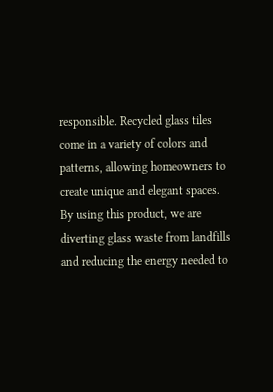responsible. Recycled glass tiles come in a variety of colors and patterns, allowing homeowners to create unique and elegant spaces. By using this product, we are diverting glass waste from landfills and reducing the energy needed to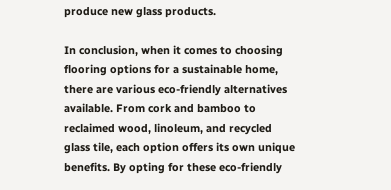produce new glass products.

In conclusion, when it comes to choosing flooring options for a sustainable home, there are various eco-friendly alternatives available. From cork and bamboo to reclaimed wood, linoleum, and recycled glass tile, each option offers its own unique benefits. By opting for these eco-friendly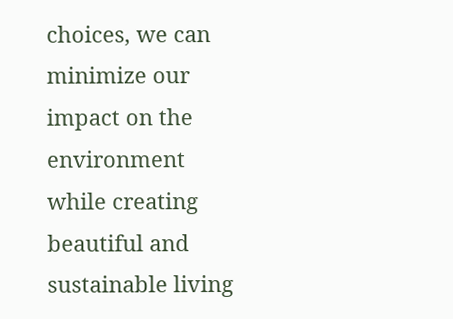choices, we can minimize our impact on the environment while creating beautiful and sustainable living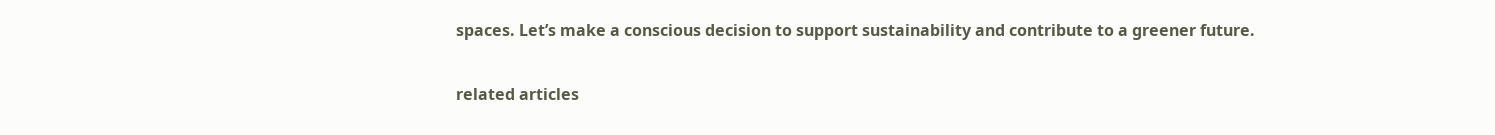spaces. Let’s make a conscious decision to support sustainability and contribute to a greener future.

related articles